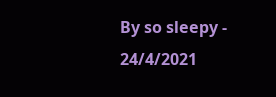By so sleepy - 24/4/2021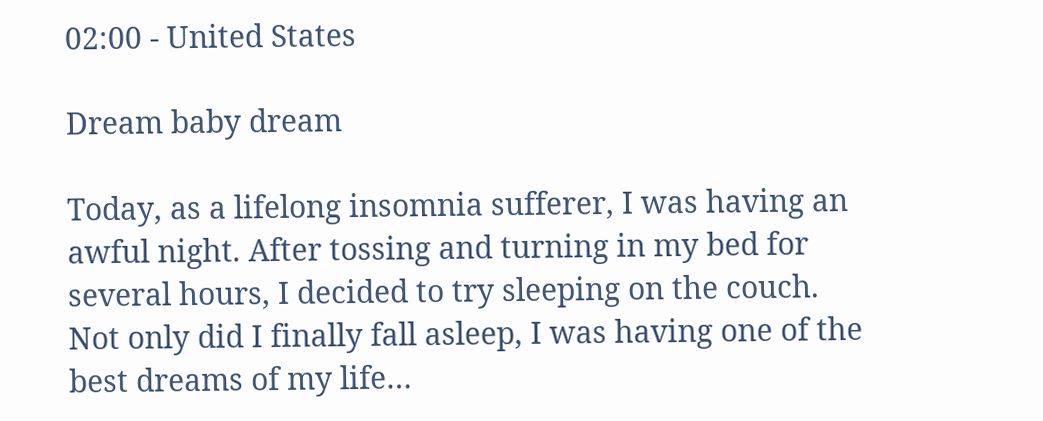02:00 - United States

Dream baby dream

Today, as a lifelong insomnia sufferer, I was having an awful night. After tossing and turning in my bed for several hours, I decided to try sleeping on the couch. Not only did I finally fall asleep, I was having one of the best dreams of my life…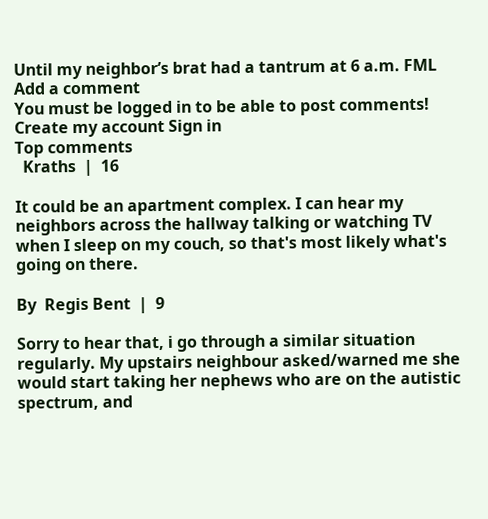Until my neighbor’s brat had a tantrum at 6 a.m. FML
Add a comment
You must be logged in to be able to post comments!
Create my account Sign in
Top comments
  Kraths  |  16

It could be an apartment complex. I can hear my neighbors across the hallway talking or watching TV when I sleep on my couch, so that's most likely what's going on there.

By  Regis Bent  |  9

Sorry to hear that, i go through a similar situation regularly. My upstairs neighbour asked/warned me she would start taking her nephews who are on the autistic spectrum, and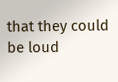that they could be loud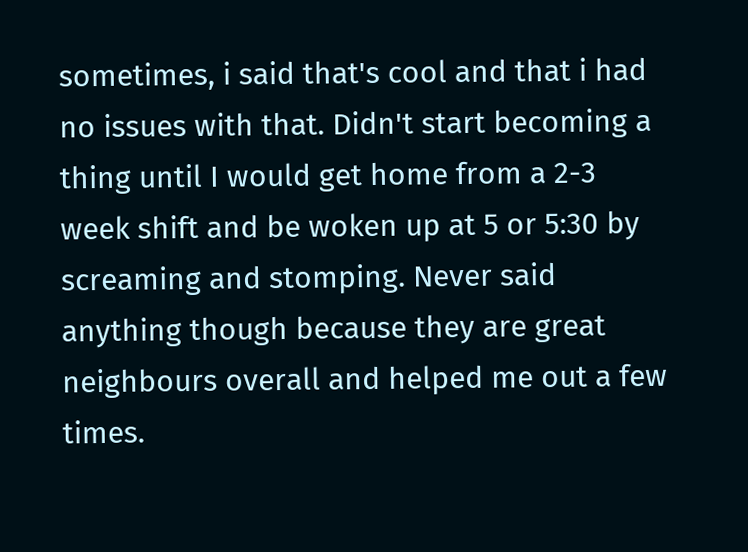sometimes, i said that's cool and that i had no issues with that. Didn't start becoming a thing until I would get home from a 2-3 week shift and be woken up at 5 or 5:30 by screaming and stomping. Never said anything though because they are great neighbours overall and helped me out a few times.